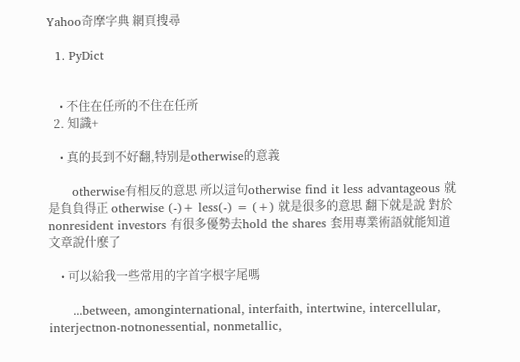Yahoo奇摩字典 網頁搜尋

  1. PyDict


    • 不住在任所的不住在任所
  2. 知識+

    • 真的長到不好翻,特別是otherwise的意義

      otherwise有相反的意思 所以這句otherwise find it less advantageous 就是負負得正 otherwise (-)+ less(-) = (+) 就是很多的意思 翻下就是說 對於nonresident investors 有很多優勢去hold the shares 套用專業術語就能知道文章說什麼了

    • 可以給我一些常用的字首字根字尾嗎

      ...between, amonginternational, interfaith, intertwine, intercellular, interjectnon-notnonessential, nonmetallic,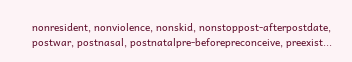nonresident, nonviolence, nonskid, nonstoppost-afterpostdate, postwar, postnasal, postnatalpre-beforepreconceive, preexist...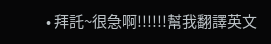• 拜託~很急啊!!!!!!幫我翻譯英文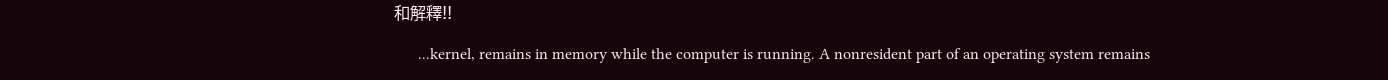和解釋!!

      ...kernel, remains in memory while the computer is running. A nonresident part of an operating system remains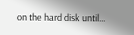on the hard disk until...